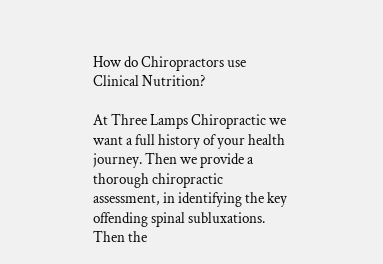How do Chiropractors use Clinical Nutrition?

At Three Lamps Chiropractic we want a full history of your health journey. Then we provide a thorough chiropractic assessment, in identifying the key offending spinal subluxations. Then the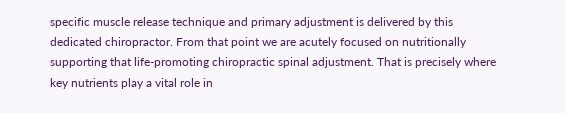specific muscle release technique and primary adjustment is delivered by this dedicated chiropractor. From that point we are acutely focused on nutritionally supporting that life-promoting chiropractic spinal adjustment. That is precisely where key nutrients play a vital role in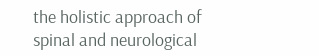the holistic approach of spinal and neurological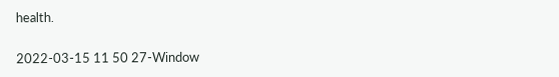health.

2022-03-15 11 50 27-Window